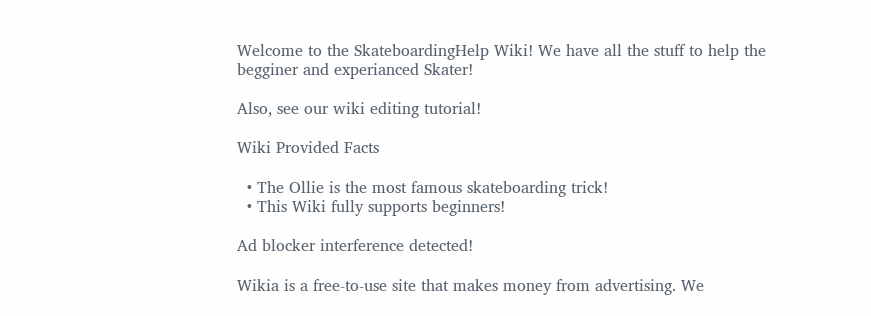Welcome to the SkateboardingHelp Wiki! We have all the stuff to help the begginer and experianced Skater!

Also, see our wiki editing tutorial!

Wiki Provided Facts

  • The Ollie is the most famous skateboarding trick!
  • This Wiki fully supports beginners!

Ad blocker interference detected!

Wikia is a free-to-use site that makes money from advertising. We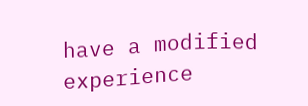have a modified experience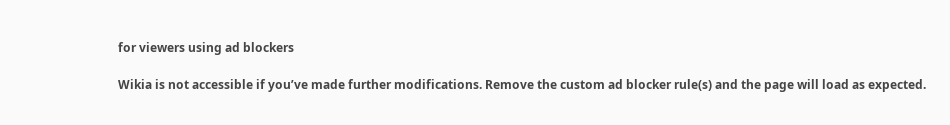for viewers using ad blockers

Wikia is not accessible if you’ve made further modifications. Remove the custom ad blocker rule(s) and the page will load as expected.